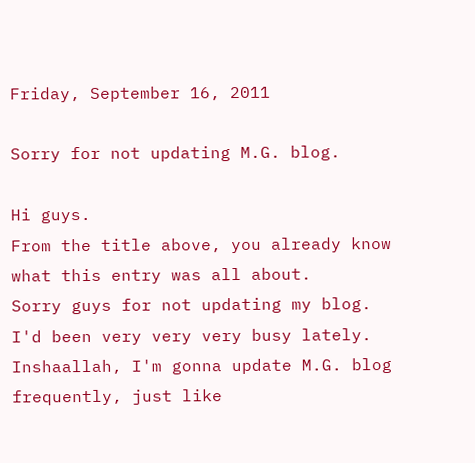Friday, September 16, 2011

Sorry for not updating M.G. blog.

Hi guys.
From the title above, you already know what this entry was all about.
Sorry guys for not updating my blog.
I'd been very very very busy lately.
Inshaallah, I'm gonna update M.G. blog frequently, just like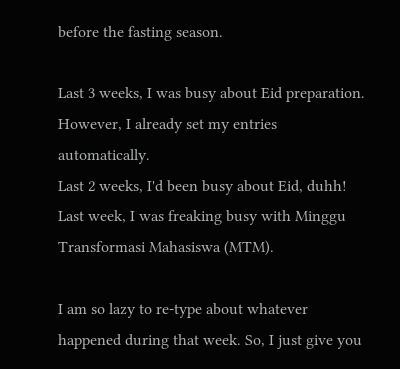before the fasting season.

Last 3 weeks, I was busy about Eid preparation. However, I already set my entries automatically.
Last 2 weeks, I'd been busy about Eid, duhh!
Last week, I was freaking busy with Minggu Transformasi Mahasiswa (MTM).

I am so lazy to re-type about whatever happened during that week. So, I just give you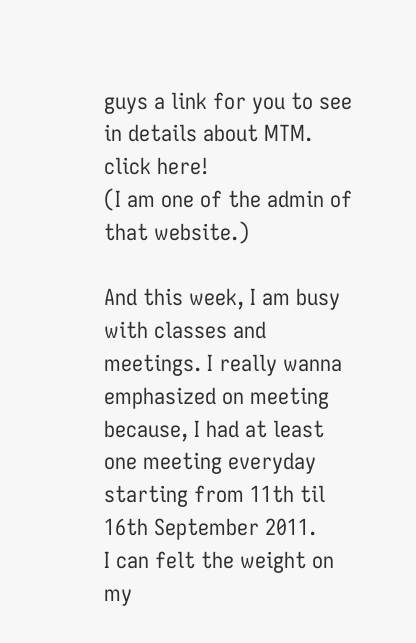guys a link for you to see in details about MTM.
click here!
(I am one of the admin of that website.)

And this week, I am busy with classes and meetings. I really wanna emphasized on meeting because, I had at least one meeting everyday starting from 11th til 16th September 2011.
I can felt the weight on my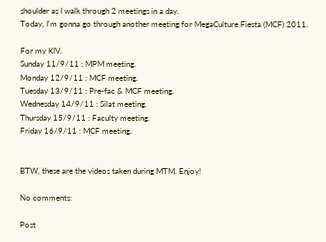shoulder as I walk through 2 meetings in a day.
Today, I'm gonna go through another meeting for MegaCulture Fiesta (MCF) 2011.

For my KIV.
Sunday 11/9/11 : MPM meeting.
Monday 12/9/11 : MCF meeting.
Tuesday 13/9/11 : Pre-fac & MCF meeting.
Wednesday 14/9/11 : Silat meeting.
Thursday 15/9/11 : Faculty meeting.
Friday 16/9/11 : MCF meeting.


BTW, these are the videos taken during MTM. Enjoy!

No comments:

Post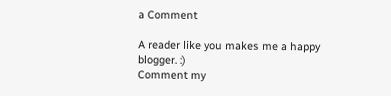a Comment

A reader like you makes me a happy blogger. :)
Comment my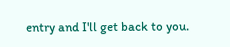entry and I'll get back to you.